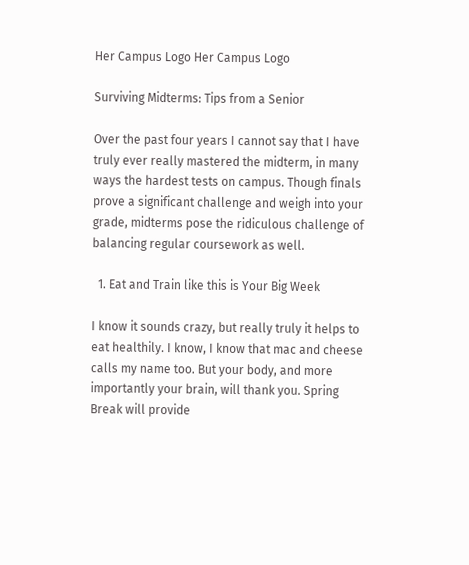Her Campus Logo Her Campus Logo

Surviving Midterms: Tips from a Senior

Over the past four years I cannot say that I have truly ever really mastered the midterm, in many ways the hardest tests on campus. Though finals prove a significant challenge and weigh into your grade, midterms pose the ridiculous challenge of balancing regular coursework as well.

  1. Eat and Train like this is Your Big Week

I know it sounds crazy, but really truly it helps to eat healthily. I know, I know that mac and cheese calls my name too. But your body, and more importantly your brain, will thank you. Spring Break will provide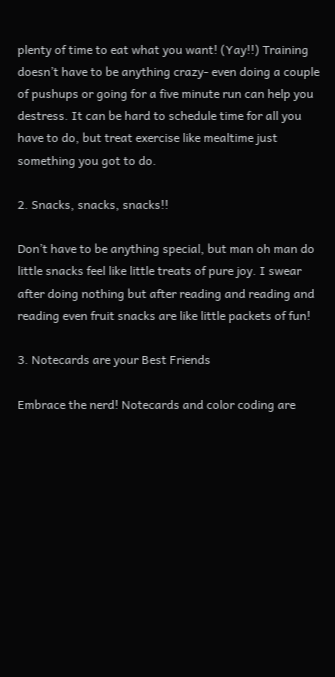plenty of time to eat what you want! (Yay!!) Training doesn’t have to be anything crazy- even doing a couple of pushups or going for a five minute run can help you destress. It can be hard to schedule time for all you have to do, but treat exercise like mealtime just something you got to do.

2. Snacks, snacks, snacks!!

Don’t have to be anything special, but man oh man do little snacks feel like little treats of pure joy. I swear after doing nothing but after reading and reading and reading even fruit snacks are like little packets of fun!

3. Notecards are your Best Friends

Embrace the nerd! Notecards and color coding are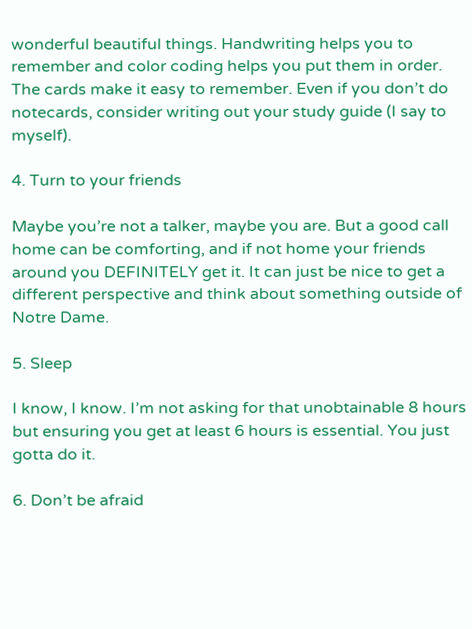wonderful beautiful things. Handwriting helps you to remember and color coding helps you put them in order. The cards make it easy to remember. Even if you don’t do notecards, consider writing out your study guide (I say to myself).

4. Turn to your friends

Maybe you’re not a talker, maybe you are. But a good call home can be comforting, and if not home your friends around you DEFINITELY get it. It can just be nice to get a different perspective and think about something outside of Notre Dame.

5. Sleep

I know, I know. I’m not asking for that unobtainable 8 hours but ensuring you get at least 6 hours is essential. You just gotta do it.

6. Don’t be afraid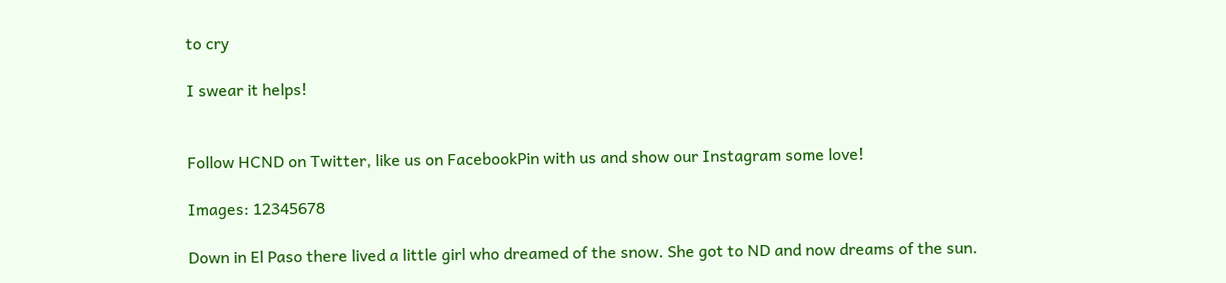to cry

I swear it helps!


Follow HCND on Twitter, like us on FacebookPin with us and show our Instagram some love!

Images: 12345678

Down in El Paso there lived a little girl who dreamed of the snow. She got to ND and now dreams of the sun.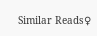Similar Reads♀